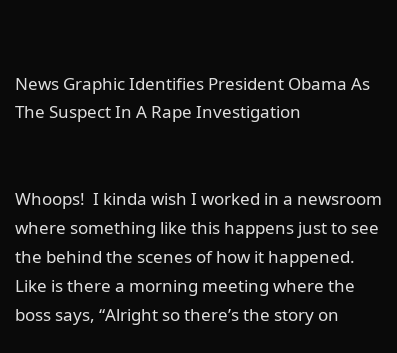News Graphic Identifies President Obama As The Suspect In A Rape Investigation


Whoops!  I kinda wish I worked in a newsroom where something like this happens just to see the behind the scenes of how it happened.  Like is there a morning meeting where the boss says, “Alright so there’s the story on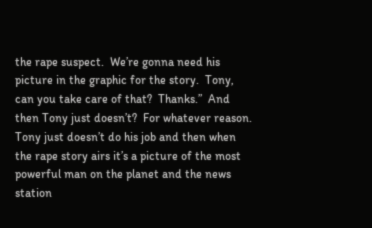the rape suspect.  We’re gonna need his picture in the graphic for the story.  Tony, can you take care of that?  Thanks.”  And then Tony just doesn’t?  For whatever reason.  Tony just doesn’t do his job and then when the rape story airs it’s a picture of the most powerful man on the planet and the news station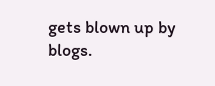gets blown up by blogs.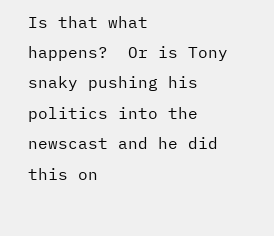Is that what happens?  Or is Tony snaky pushing his politics into the newscast and he did this on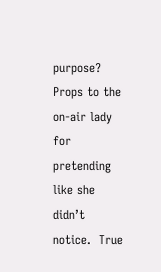purpose?  Props to the on-air lady for pretending like she didn’t notice.  True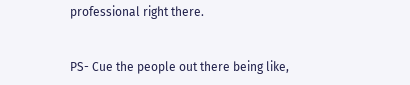professional right there.


PS- Cue the people out there being like,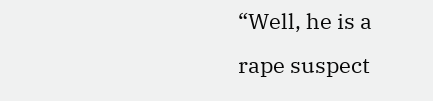“Well, he is a rape suspect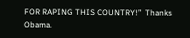FOR RAPING THIS COUNTRY!”  Thanks Obama.